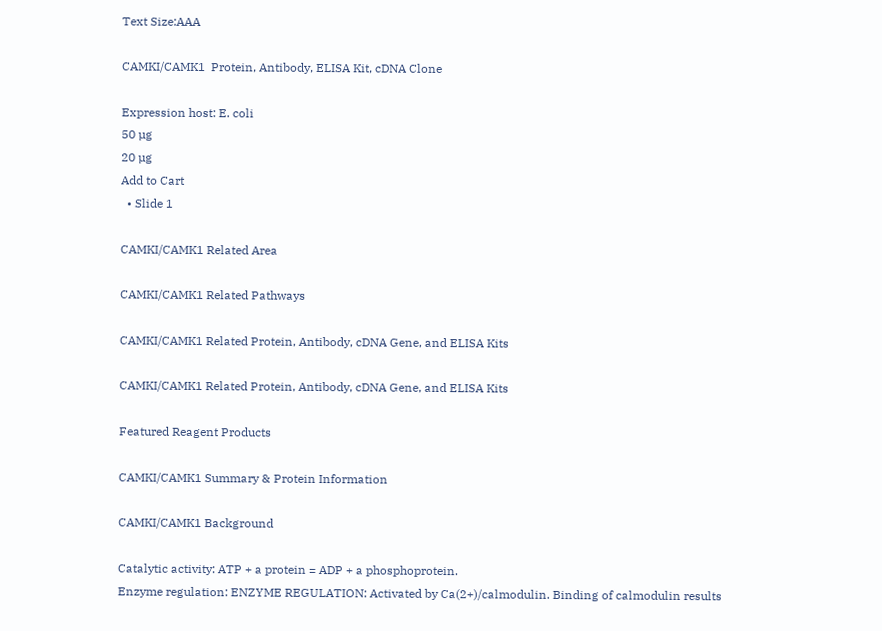Text Size:AAA

CAMKI/CAMK1  Protein, Antibody, ELISA Kit, cDNA Clone

Expression host: E. coli
50 µg
20 µg
Add to Cart
  • Slide 1

CAMKI/CAMK1 Related Area

CAMKI/CAMK1 Related Pathways

CAMKI/CAMK1 Related Protein, Antibody, cDNA Gene, and ELISA Kits

CAMKI/CAMK1 Related Protein, Antibody, cDNA Gene, and ELISA Kits

Featured Reagent Products

CAMKI/CAMK1 Summary & Protein Information

CAMKI/CAMK1 Background

Catalytic activity: ATP + a protein = ADP + a phosphoprotein.
Enzyme regulation: ENZYME REGULATION: Activated by Ca(2+)/calmodulin. Binding of calmodulin results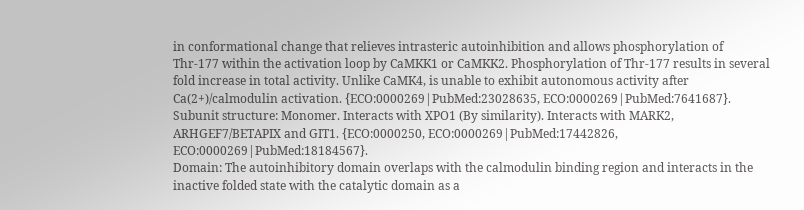in conformational change that relieves intrasteric autoinhibition and allows phosphorylation of Thr-177 within the activation loop by CaMKK1 or CaMKK2. Phosphorylation of Thr-177 results in several fold increase in total activity. Unlike CaMK4, is unable to exhibit autonomous activity after Ca(2+)/calmodulin activation. {ECO:0000269|PubMed:23028635, ECO:0000269|PubMed:7641687}.
Subunit structure: Monomer. Interacts with XPO1 (By similarity). Interacts with MARK2, ARHGEF7/BETAPIX and GIT1. {ECO:0000250, ECO:0000269|PubMed:17442826, ECO:0000269|PubMed:18184567}.
Domain: The autoinhibitory domain overlaps with the calmodulin binding region and interacts in the inactive folded state with the catalytic domain as a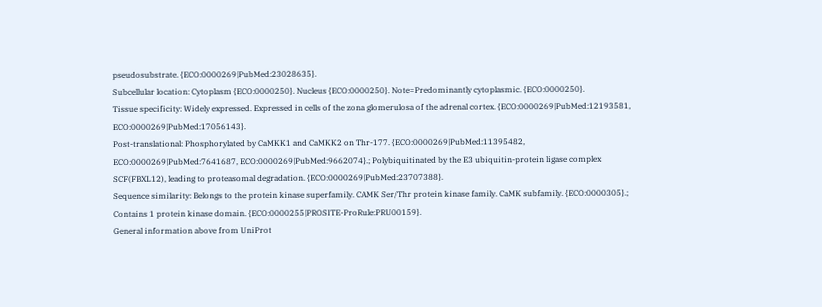pseudosubstrate. {ECO:0000269|PubMed:23028635}.
Subcellular location: Cytoplasm {ECO:0000250}. Nucleus {ECO:0000250}. Note=Predominantly cytoplasmic. {ECO:0000250}.
Tissue specificity: Widely expressed. Expressed in cells of the zona glomerulosa of the adrenal cortex. {ECO:0000269|PubMed:12193581, ECO:0000269|PubMed:17056143}.
Post-translational: Phosphorylated by CaMKK1 and CaMKK2 on Thr-177. {ECO:0000269|PubMed:11395482, ECO:0000269|PubMed:7641687, ECO:0000269|PubMed:9662074}.; Polybiquitinated by the E3 ubiquitin-protein ligase complex SCF(FBXL12), leading to proteasomal degradation. {ECO:0000269|PubMed:23707388}.
Sequence similarity: Belongs to the protein kinase superfamily. CAMK Ser/Thr protein kinase family. CaMK subfamily. {ECO:0000305}.; Contains 1 protein kinase domain. {ECO:0000255|PROSITE-ProRule:PRU00159}.
General information above from UniProt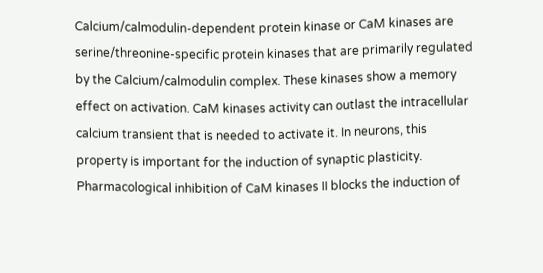Calcium/calmodulin-dependent protein kinase or CaM kinases are serine/threonine-specific protein kinases that are primarily regulated by the Calcium/calmodulin complex. These kinases show a memory effect on activation. CaM kinases activity can outlast the intracellular calcium transient that is needed to activate it. In neurons, this property is important for the induction of synaptic plasticity. Pharmacological inhibition of CaM kinases II blocks the induction of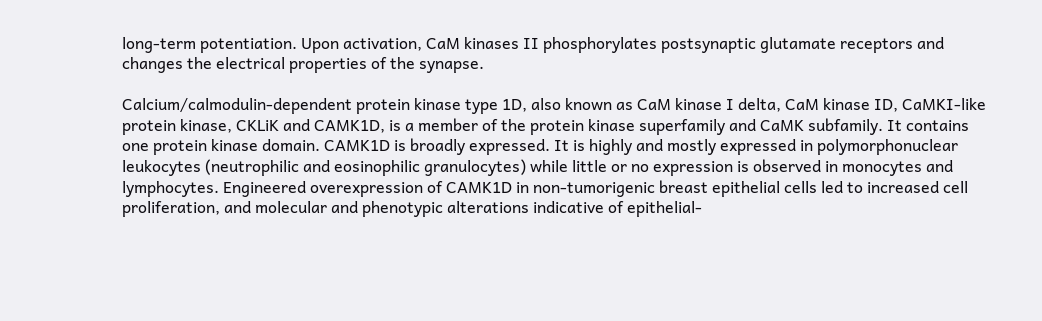long-term potentiation. Upon activation, CaM kinases II phosphorylates postsynaptic glutamate receptors and changes the electrical properties of the synapse.

Calcium/calmodulin-dependent protein kinase type 1D, also known as CaM kinase I delta, CaM kinase ID, CaMKI-like protein kinase, CKLiK and CAMK1D, is a member of the protein kinase superfamily and CaMK subfamily. It contains one protein kinase domain. CAMK1D is broadly expressed. It is highly and mostly expressed in polymorphonuclear leukocytes (neutrophilic and eosinophilic granulocytes) while little or no expression is observed in monocytes and lymphocytes. Engineered overexpression of CAMK1D in non-tumorigenic breast epithelial cells led to increased cell proliferation, and molecular and phenotypic alterations indicative of epithelial-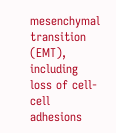mesenchymal transition (EMT), including loss of cell-cell adhesions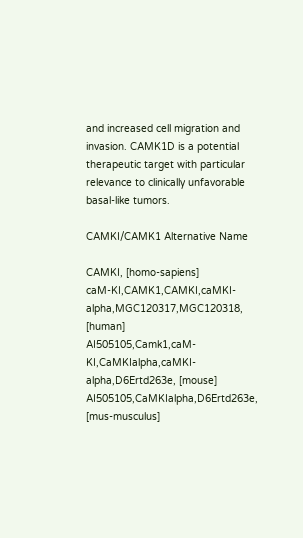and increased cell migration and invasion. CAMK1D is a potential therapeutic target with particular relevance to clinically unfavorable basal-like tumors.

CAMKI/CAMK1 Alternative Name

CAMKI, [homo-sapiens]
caM-KI,CAMK1,CAMKI,caMKI-alpha,MGC120317,MGC120318, [human]
AI505105,Camk1,caM-KI,CaMKIalpha,caMKI-alpha,D6Ertd263e, [mouse]
AI505105,CaMKIalpha,D6Ertd263e, [mus-musculus]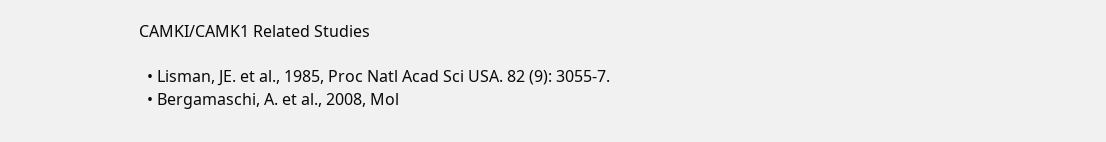CAMKI/CAMK1 Related Studies

  • Lisman, JE. et al., 1985, Proc Natl Acad Sci USA. 82 (9): 3055-7.
  • Bergamaschi, A. et al., 2008, Mol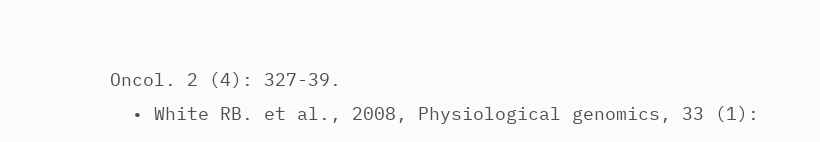Oncol. 2 (4): 327-39.
  • White RB. et al., 2008, Physiological genomics, 33 (1):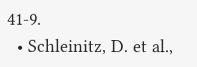41-9.
  • Schleinitz, D. et al.,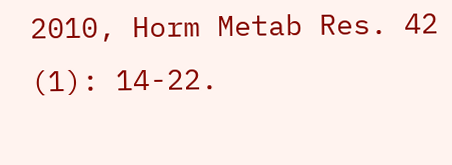2010, Horm Metab Res. 42 (1): 14-22.